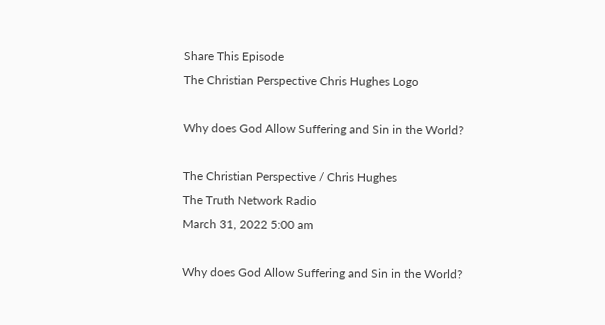Share This Episode
The Christian Perspective Chris Hughes Logo

Why does God Allow Suffering and Sin in the World?

The Christian Perspective / Chris Hughes
The Truth Network Radio
March 31, 2022 5:00 am

Why does God Allow Suffering and Sin in the World?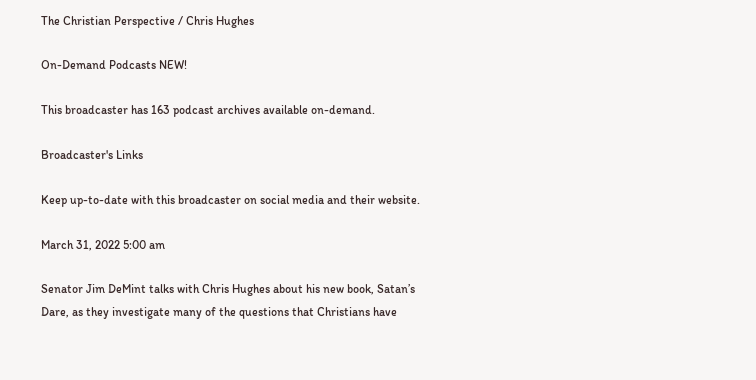The Christian Perspective / Chris Hughes

On-Demand Podcasts NEW!

This broadcaster has 163 podcast archives available on-demand.

Broadcaster's Links

Keep up-to-date with this broadcaster on social media and their website.

March 31, 2022 5:00 am

Senator Jim DeMint talks with Chris Hughes about his new book, Satan’s Dare, as they investigate many of the questions that Christians have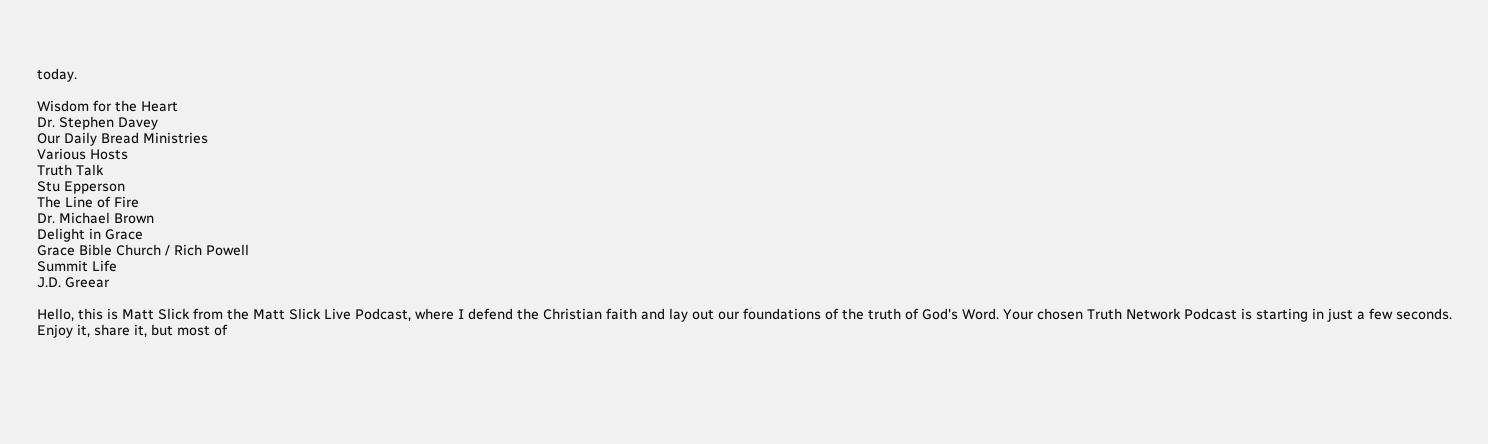today.

Wisdom for the Heart
Dr. Stephen Davey
Our Daily Bread Ministries
Various Hosts
Truth Talk
Stu Epperson
The Line of Fire
Dr. Michael Brown
Delight in Grace
Grace Bible Church / Rich Powell
Summit Life
J.D. Greear

Hello, this is Matt Slick from the Matt Slick Live Podcast, where I defend the Christian faith and lay out our foundations of the truth of God's Word. Your chosen Truth Network Podcast is starting in just a few seconds. Enjoy it, share it, but most of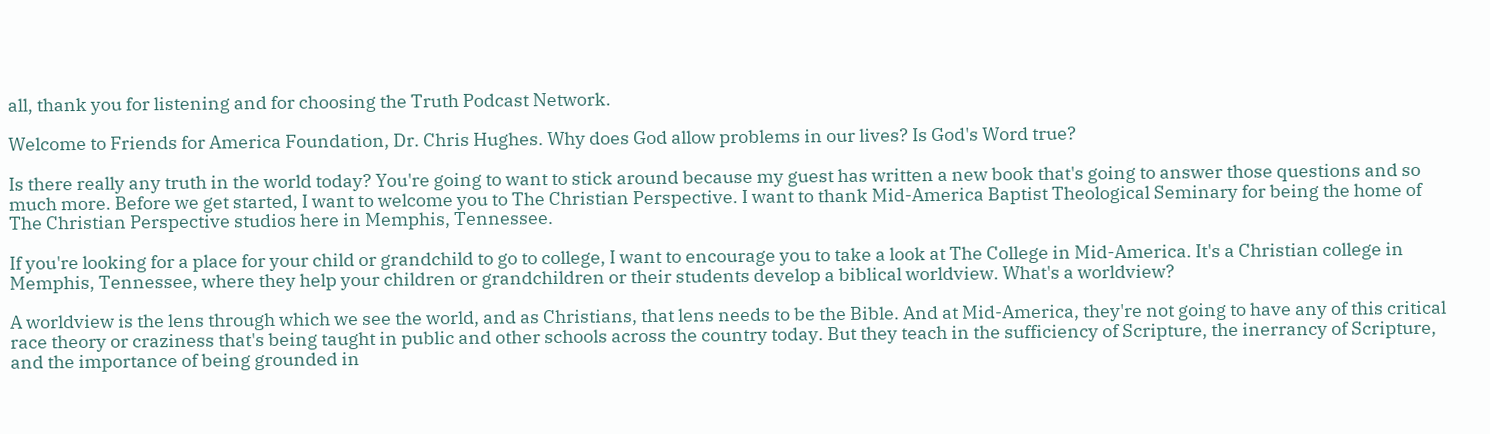all, thank you for listening and for choosing the Truth Podcast Network.

Welcome to Friends for America Foundation, Dr. Chris Hughes. Why does God allow problems in our lives? Is God's Word true?

Is there really any truth in the world today? You're going to want to stick around because my guest has written a new book that's going to answer those questions and so much more. Before we get started, I want to welcome you to The Christian Perspective. I want to thank Mid-America Baptist Theological Seminary for being the home of The Christian Perspective studios here in Memphis, Tennessee.

If you're looking for a place for your child or grandchild to go to college, I want to encourage you to take a look at The College in Mid-America. It's a Christian college in Memphis, Tennessee, where they help your children or grandchildren or their students develop a biblical worldview. What's a worldview?

A worldview is the lens through which we see the world, and as Christians, that lens needs to be the Bible. And at Mid-America, they're not going to have any of this critical race theory or craziness that's being taught in public and other schools across the country today. But they teach in the sufficiency of Scripture, the inerrancy of Scripture, and the importance of being grounded in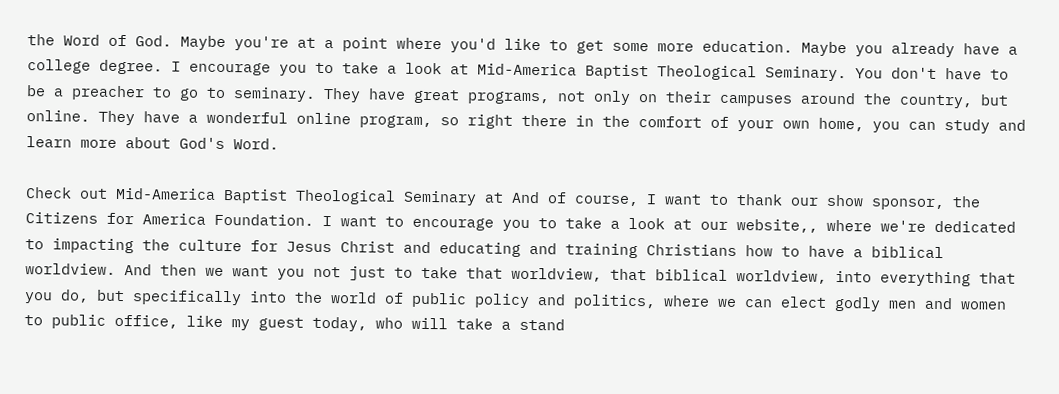the Word of God. Maybe you're at a point where you'd like to get some more education. Maybe you already have a college degree. I encourage you to take a look at Mid-America Baptist Theological Seminary. You don't have to be a preacher to go to seminary. They have great programs, not only on their campuses around the country, but online. They have a wonderful online program, so right there in the comfort of your own home, you can study and learn more about God's Word.

Check out Mid-America Baptist Theological Seminary at And of course, I want to thank our show sponsor, the Citizens for America Foundation. I want to encourage you to take a look at our website,, where we're dedicated to impacting the culture for Jesus Christ and educating and training Christians how to have a biblical worldview. And then we want you not just to take that worldview, that biblical worldview, into everything that you do, but specifically into the world of public policy and politics, where we can elect godly men and women to public office, like my guest today, who will take a stand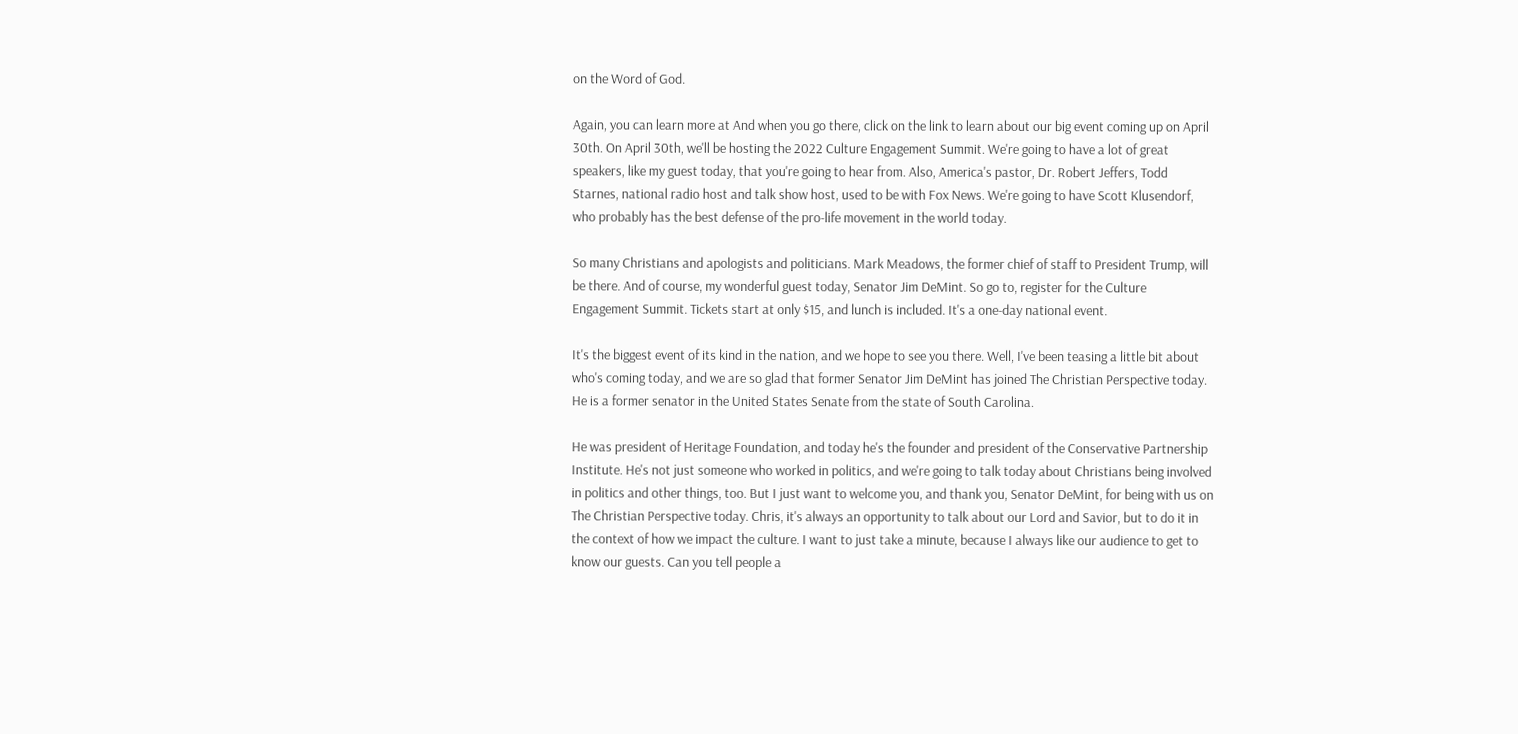on the Word of God.

Again, you can learn more at And when you go there, click on the link to learn about our big event coming up on April 30th. On April 30th, we'll be hosting the 2022 Culture Engagement Summit. We're going to have a lot of great speakers, like my guest today, that you're going to hear from. Also, America's pastor, Dr. Robert Jeffers, Todd Starnes, national radio host and talk show host, used to be with Fox News. We're going to have Scott Klusendorf, who probably has the best defense of the pro-life movement in the world today.

So many Christians and apologists and politicians. Mark Meadows, the former chief of staff to President Trump, will be there. And of course, my wonderful guest today, Senator Jim DeMint. So go to, register for the Culture Engagement Summit. Tickets start at only $15, and lunch is included. It's a one-day national event.

It's the biggest event of its kind in the nation, and we hope to see you there. Well, I've been teasing a little bit about who's coming today, and we are so glad that former Senator Jim DeMint has joined The Christian Perspective today. He is a former senator in the United States Senate from the state of South Carolina.

He was president of Heritage Foundation, and today he's the founder and president of the Conservative Partnership Institute. He's not just someone who worked in politics, and we're going to talk today about Christians being involved in politics and other things, too. But I just want to welcome you, and thank you, Senator DeMint, for being with us on The Christian Perspective today. Chris, it's always an opportunity to talk about our Lord and Savior, but to do it in the context of how we impact the culture. I want to just take a minute, because I always like our audience to get to know our guests. Can you tell people a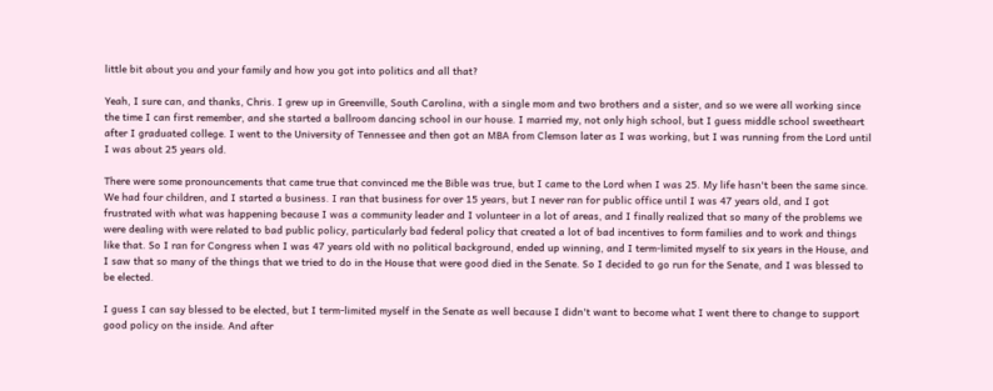little bit about you and your family and how you got into politics and all that?

Yeah, I sure can, and thanks, Chris. I grew up in Greenville, South Carolina, with a single mom and two brothers and a sister, and so we were all working since the time I can first remember, and she started a ballroom dancing school in our house. I married my, not only high school, but I guess middle school sweetheart after I graduated college. I went to the University of Tennessee and then got an MBA from Clemson later as I was working, but I was running from the Lord until I was about 25 years old.

There were some pronouncements that came true that convinced me the Bible was true, but I came to the Lord when I was 25. My life hasn't been the same since. We had four children, and I started a business. I ran that business for over 15 years, but I never ran for public office until I was 47 years old, and I got frustrated with what was happening because I was a community leader and I volunteer in a lot of areas, and I finally realized that so many of the problems we were dealing with were related to bad public policy, particularly bad federal policy that created a lot of bad incentives to form families and to work and things like that. So I ran for Congress when I was 47 years old with no political background, ended up winning, and I term-limited myself to six years in the House, and I saw that so many of the things that we tried to do in the House that were good died in the Senate. So I decided to go run for the Senate, and I was blessed to be elected.

I guess I can say blessed to be elected, but I term-limited myself in the Senate as well because I didn't want to become what I went there to change to support good policy on the inside. And after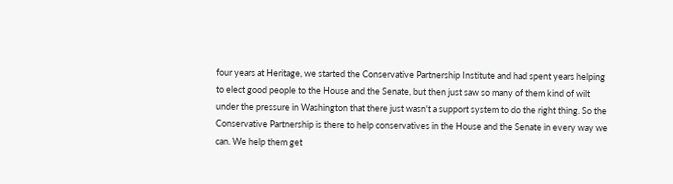four years at Heritage, we started the Conservative Partnership Institute and had spent years helping to elect good people to the House and the Senate, but then just saw so many of them kind of wilt under the pressure in Washington that there just wasn't a support system to do the right thing. So the Conservative Partnership is there to help conservatives in the House and the Senate in every way we can. We help them get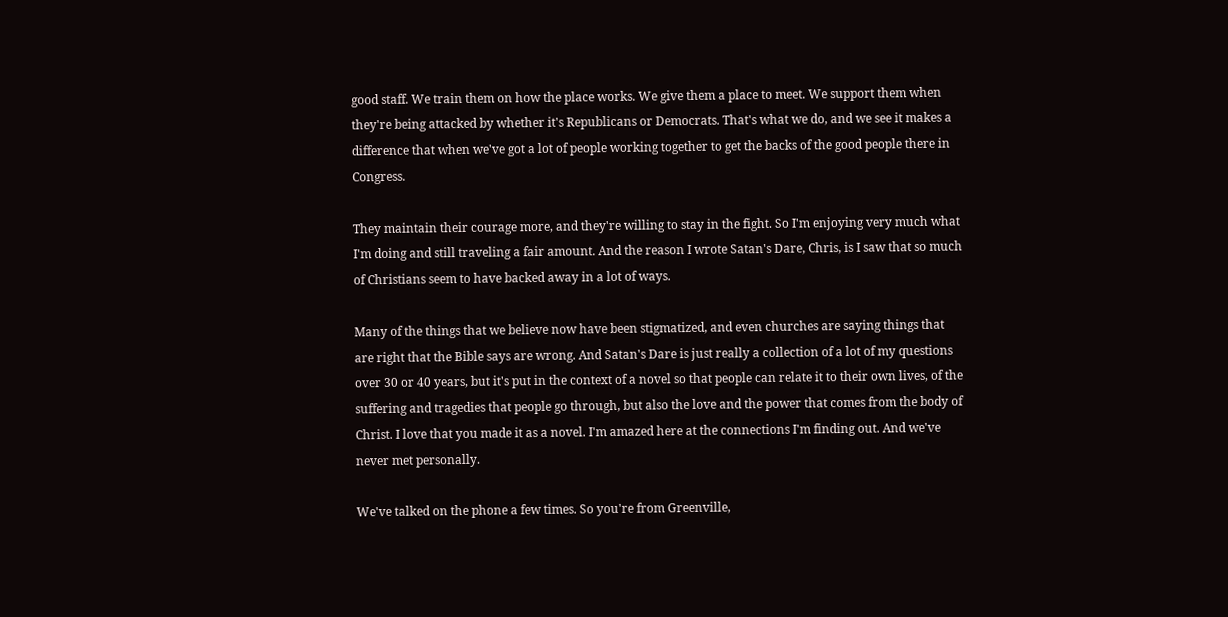good staff. We train them on how the place works. We give them a place to meet. We support them when they're being attacked by whether it's Republicans or Democrats. That's what we do, and we see it makes a difference that when we've got a lot of people working together to get the backs of the good people there in Congress.

They maintain their courage more, and they're willing to stay in the fight. So I'm enjoying very much what I'm doing and still traveling a fair amount. And the reason I wrote Satan's Dare, Chris, is I saw that so much of Christians seem to have backed away in a lot of ways.

Many of the things that we believe now have been stigmatized, and even churches are saying things that are right that the Bible says are wrong. And Satan's Dare is just really a collection of a lot of my questions over 30 or 40 years, but it's put in the context of a novel so that people can relate it to their own lives, of the suffering and tragedies that people go through, but also the love and the power that comes from the body of Christ. I love that you made it as a novel. I'm amazed here at the connections I'm finding out. And we've never met personally.

We've talked on the phone a few times. So you're from Greenville,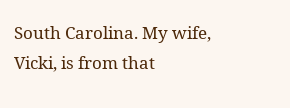South Carolina. My wife, Vicki, is from that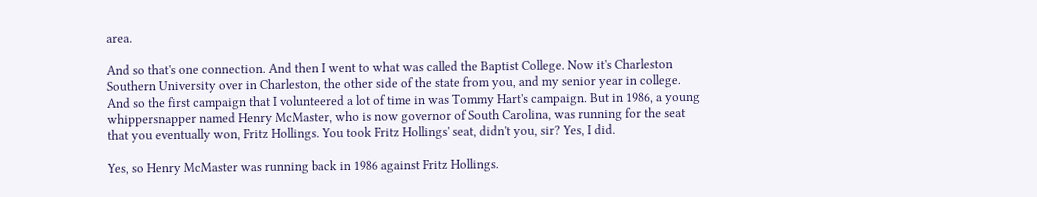area.

And so that's one connection. And then I went to what was called the Baptist College. Now it's Charleston Southern University over in Charleston, the other side of the state from you, and my senior year in college. And so the first campaign that I volunteered a lot of time in was Tommy Hart's campaign. But in 1986, a young whippersnapper named Henry McMaster, who is now governor of South Carolina, was running for the seat that you eventually won, Fritz Hollings. You took Fritz Hollings' seat, didn't you, sir? Yes, I did.

Yes, so Henry McMaster was running back in 1986 against Fritz Hollings.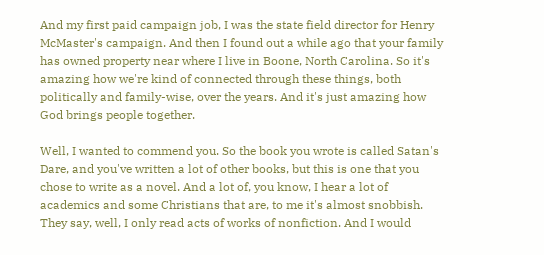And my first paid campaign job, I was the state field director for Henry McMaster's campaign. And then I found out a while ago that your family has owned property near where I live in Boone, North Carolina. So it's amazing how we're kind of connected through these things, both politically and family-wise, over the years. And it's just amazing how God brings people together.

Well, I wanted to commend you. So the book you wrote is called Satan's Dare, and you've written a lot of other books, but this is one that you chose to write as a novel. And a lot of, you know, I hear a lot of academics and some Christians that are, to me it's almost snobbish. They say, well, I only read acts of works of nonfiction. And I would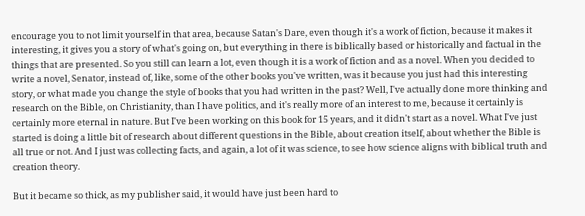encourage you to not limit yourself in that area, because Satan's Dare, even though it's a work of fiction, because it makes it interesting, it gives you a story of what's going on, but everything in there is biblically based or historically and factual in the things that are presented. So you still can learn a lot, even though it is a work of fiction and as a novel. When you decided to write a novel, Senator, instead of, like, some of the other books you've written, was it because you just had this interesting story, or what made you change the style of books that you had written in the past? Well, I've actually done more thinking and research on the Bible, on Christianity, than I have politics, and it's really more of an interest to me, because it certainly is certainly more eternal in nature. But I've been working on this book for 15 years, and it didn't start as a novel. What I've just started is doing a little bit of research about different questions in the Bible, about creation itself, about whether the Bible is all true or not. And I just was collecting facts, and again, a lot of it was science, to see how science aligns with biblical truth and creation theory.

But it became so thick, as my publisher said, it would have just been hard to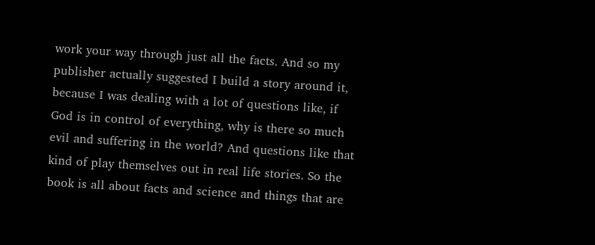work your way through just all the facts. And so my publisher actually suggested I build a story around it, because I was dealing with a lot of questions like, if God is in control of everything, why is there so much evil and suffering in the world? And questions like that kind of play themselves out in real life stories. So the book is all about facts and science and things that are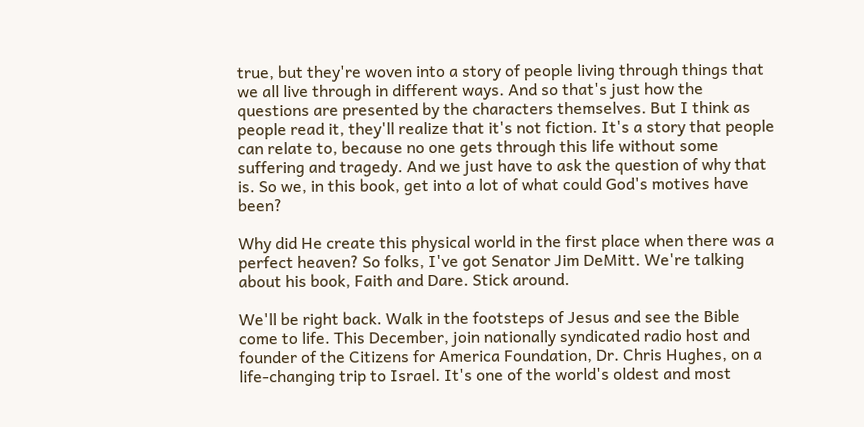true, but they're woven into a story of people living through things that we all live through in different ways. And so that's just how the questions are presented by the characters themselves. But I think as people read it, they'll realize that it's not fiction. It's a story that people can relate to, because no one gets through this life without some suffering and tragedy. And we just have to ask the question of why that is. So we, in this book, get into a lot of what could God's motives have been?

Why did He create this physical world in the first place when there was a perfect heaven? So folks, I've got Senator Jim DeMitt. We're talking about his book, Faith and Dare. Stick around.

We'll be right back. Walk in the footsteps of Jesus and see the Bible come to life. This December, join nationally syndicated radio host and founder of the Citizens for America Foundation, Dr. Chris Hughes, on a life-changing trip to Israel. It's one of the world's oldest and most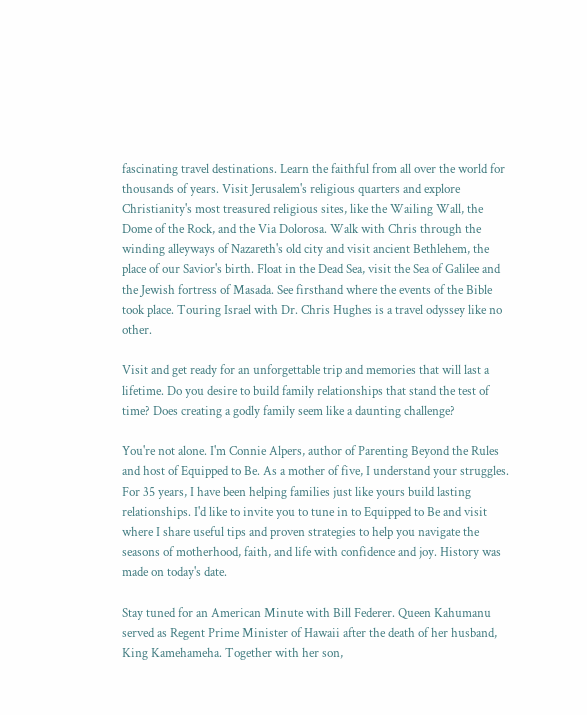fascinating travel destinations. Learn the faithful from all over the world for thousands of years. Visit Jerusalem's religious quarters and explore Christianity's most treasured religious sites, like the Wailing Wall, the Dome of the Rock, and the Via Dolorosa. Walk with Chris through the winding alleyways of Nazareth's old city and visit ancient Bethlehem, the place of our Savior's birth. Float in the Dead Sea, visit the Sea of Galilee and the Jewish fortress of Masada. See firsthand where the events of the Bible took place. Touring Israel with Dr. Chris Hughes is a travel odyssey like no other.

Visit and get ready for an unforgettable trip and memories that will last a lifetime. Do you desire to build family relationships that stand the test of time? Does creating a godly family seem like a daunting challenge?

You're not alone. I'm Connie Alpers, author of Parenting Beyond the Rules and host of Equipped to Be. As a mother of five, I understand your struggles. For 35 years, I have been helping families just like yours build lasting relationships. I'd like to invite you to tune in to Equipped to Be and visit where I share useful tips and proven strategies to help you navigate the seasons of motherhood, faith, and life with confidence and joy. History was made on today's date.

Stay tuned for an American Minute with Bill Federer. Queen Kahumanu served as Regent Prime Minister of Hawaii after the death of her husband, King Kamehameha. Together with her son,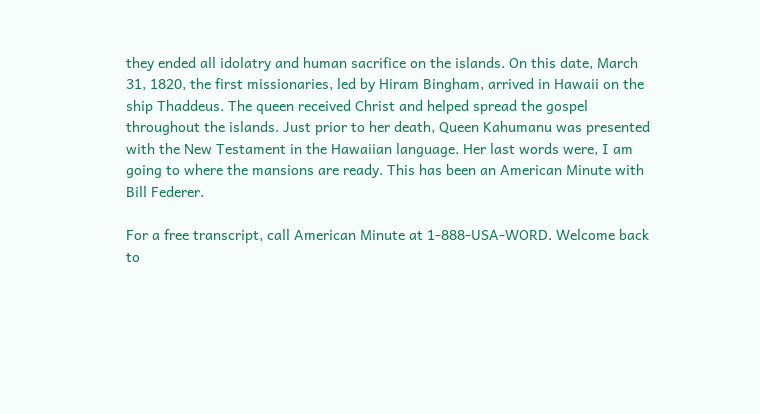they ended all idolatry and human sacrifice on the islands. On this date, March 31, 1820, the first missionaries, led by Hiram Bingham, arrived in Hawaii on the ship Thaddeus. The queen received Christ and helped spread the gospel throughout the islands. Just prior to her death, Queen Kahumanu was presented with the New Testament in the Hawaiian language. Her last words were, I am going to where the mansions are ready. This has been an American Minute with Bill Federer.

For a free transcript, call American Minute at 1-888-USA-WORD. Welcome back to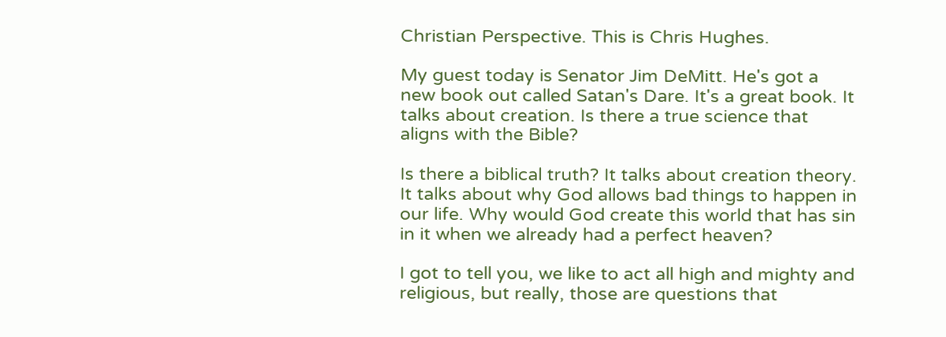Christian Perspective. This is Chris Hughes.

My guest today is Senator Jim DeMitt. He's got a new book out called Satan's Dare. It's a great book. It talks about creation. Is there a true science that aligns with the Bible?

Is there a biblical truth? It talks about creation theory. It talks about why God allows bad things to happen in our life. Why would God create this world that has sin in it when we already had a perfect heaven?

I got to tell you, we like to act all high and mighty and religious, but really, those are questions that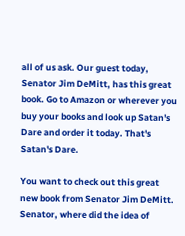all of us ask. Our guest today, Senator Jim DeMitt, has this great book. Go to Amazon or wherever you buy your books and look up Satan's Dare and order it today. That's Satan's Dare.

You want to check out this great new book from Senator Jim DeMitt. Senator, where did the idea of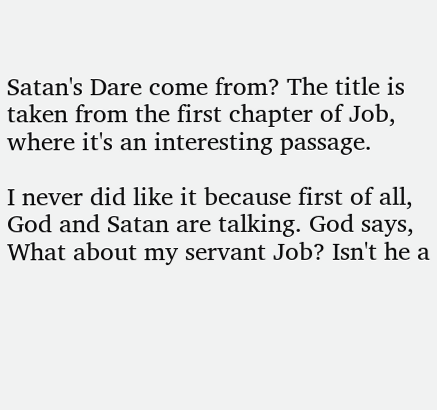Satan's Dare come from? The title is taken from the first chapter of Job, where it's an interesting passage.

I never did like it because first of all, God and Satan are talking. God says, What about my servant Job? Isn't he a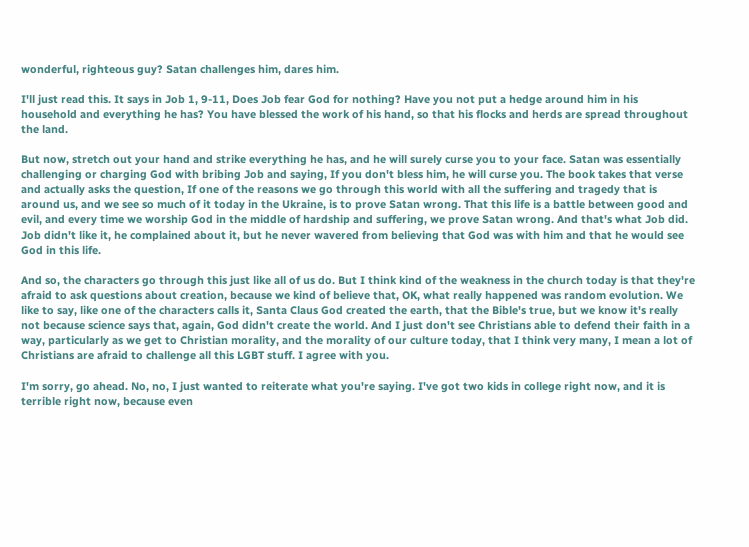wonderful, righteous guy? Satan challenges him, dares him.

I'll just read this. It says in Job 1, 9-11, Does Job fear God for nothing? Have you not put a hedge around him in his household and everything he has? You have blessed the work of his hand, so that his flocks and herds are spread throughout the land.

But now, stretch out your hand and strike everything he has, and he will surely curse you to your face. Satan was essentially challenging or charging God with bribing Job and saying, If you don't bless him, he will curse you. The book takes that verse and actually asks the question, If one of the reasons we go through this world with all the suffering and tragedy that is around us, and we see so much of it today in the Ukraine, is to prove Satan wrong. That this life is a battle between good and evil, and every time we worship God in the middle of hardship and suffering, we prove Satan wrong. And that's what Job did. Job didn't like it, he complained about it, but he never wavered from believing that God was with him and that he would see God in this life.

And so, the characters go through this just like all of us do. But I think kind of the weakness in the church today is that they're afraid to ask questions about creation, because we kind of believe that, OK, what really happened was random evolution. We like to say, like one of the characters calls it, Santa Claus God created the earth, that the Bible's true, but we know it's really not because science says that, again, God didn't create the world. And I just don't see Christians able to defend their faith in a way, particularly as we get to Christian morality, and the morality of our culture today, that I think very many, I mean a lot of Christians are afraid to challenge all this LGBT stuff. I agree with you.

I'm sorry, go ahead. No, no, I just wanted to reiterate what you're saying. I've got two kids in college right now, and it is terrible right now, because even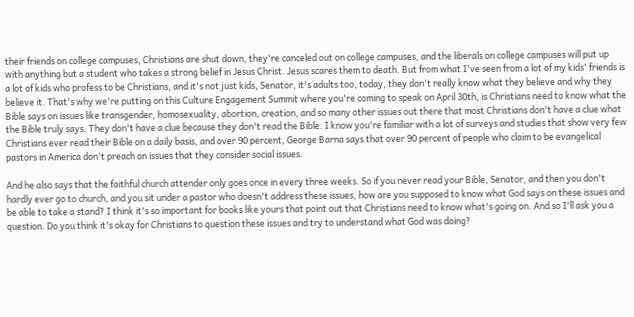their friends on college campuses, Christians are shut down, they're canceled out on college campuses, and the liberals on college campuses will put up with anything but a student who takes a strong belief in Jesus Christ. Jesus scares them to death. But from what I've seen from a lot of my kids' friends is a lot of kids who profess to be Christians, and it's not just kids, Senator, it's adults too, today, they don't really know what they believe and why they believe it. That's why we're putting on this Culture Engagement Summit where you're coming to speak on April 30th, is Christians need to know what the Bible says on issues like transgender, homosexuality, abortion, creation, and so many other issues out there that most Christians don't have a clue what the Bible truly says. They don't have a clue because they don't read the Bible. I know you're familiar with a lot of surveys and studies that show very few Christians ever read their Bible on a daily basis, and over 90 percent, George Barna says that over 90 percent of people who claim to be evangelical pastors in America don't preach on issues that they consider social issues.

And he also says that the faithful church attender only goes once in every three weeks. So if you never read your Bible, Senator, and then you don't hardly ever go to church, and you sit under a pastor who doesn't address these issues, how are you supposed to know what God says on these issues and be able to take a stand? I think it's so important for books like yours that point out that Christians need to know what's going on. And so I'll ask you a question. Do you think it's okay for Christians to question these issues and try to understand what God was doing?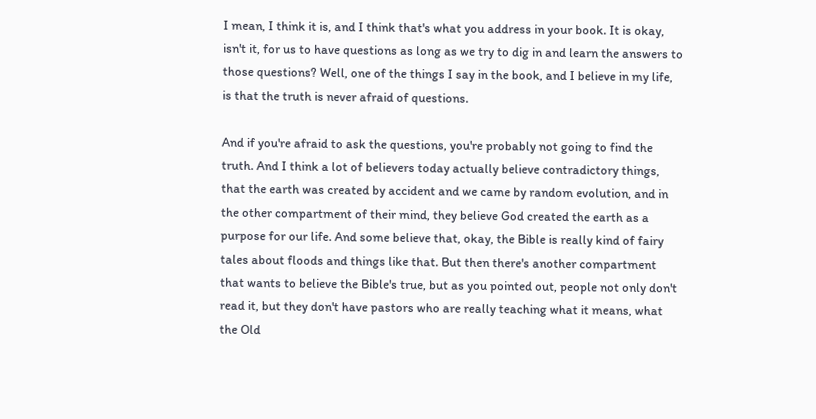I mean, I think it is, and I think that's what you address in your book. It is okay, isn't it, for us to have questions as long as we try to dig in and learn the answers to those questions? Well, one of the things I say in the book, and I believe in my life, is that the truth is never afraid of questions.

And if you're afraid to ask the questions, you're probably not going to find the truth. And I think a lot of believers today actually believe contradictory things, that the earth was created by accident and we came by random evolution, and in the other compartment of their mind, they believe God created the earth as a purpose for our life. And some believe that, okay, the Bible is really kind of fairy tales about floods and things like that. But then there's another compartment that wants to believe the Bible's true, but as you pointed out, people not only don't read it, but they don't have pastors who are really teaching what it means, what the Old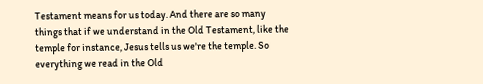Testament means for us today. And there are so many things that if we understand in the Old Testament, like the temple for instance, Jesus tells us we're the temple. So everything we read in the Old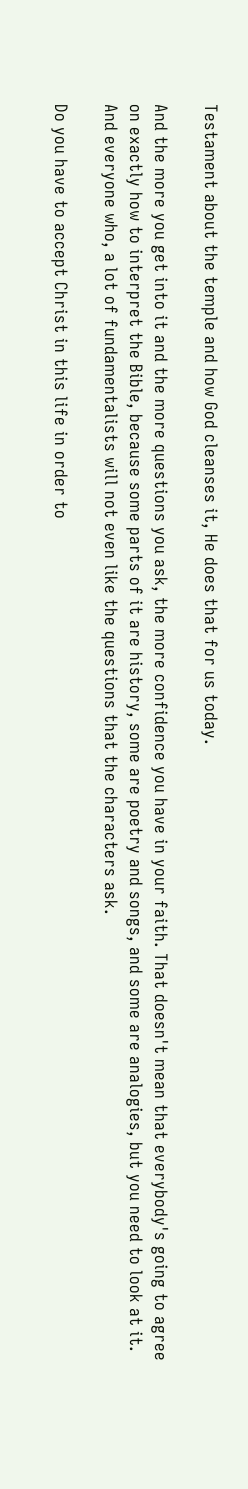Testament about the temple and how God cleanses it, He does that for us today.

And the more you get into it and the more questions you ask, the more confidence you have in your faith. That doesn't mean that everybody's going to agree on exactly how to interpret the Bible, because some parts of it are history, some are poetry and songs, and some are analogies, but you need to look at it. And everyone who, a lot of fundamentalists will not even like the questions that the characters ask.

Do you have to accept Christ in this life in order to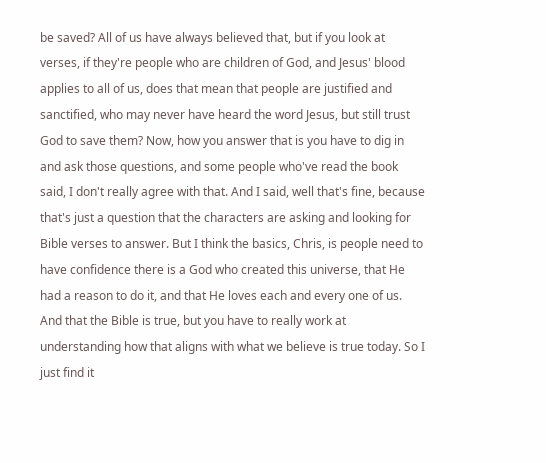be saved? All of us have always believed that, but if you look at verses, if they're people who are children of God, and Jesus' blood applies to all of us, does that mean that people are justified and sanctified, who may never have heard the word Jesus, but still trust God to save them? Now, how you answer that is you have to dig in and ask those questions, and some people who've read the book said, I don't really agree with that. And I said, well that's fine, because that's just a question that the characters are asking and looking for Bible verses to answer. But I think the basics, Chris, is people need to have confidence there is a God who created this universe, that He had a reason to do it, and that He loves each and every one of us. And that the Bible is true, but you have to really work at understanding how that aligns with what we believe is true today. So I just find it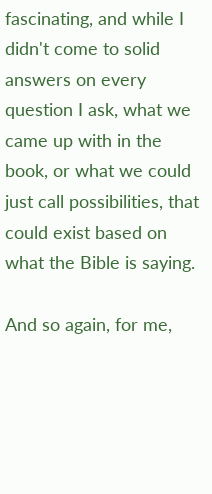fascinating, and while I didn't come to solid answers on every question I ask, what we came up with in the book, or what we could just call possibilities, that could exist based on what the Bible is saying.

And so again, for me,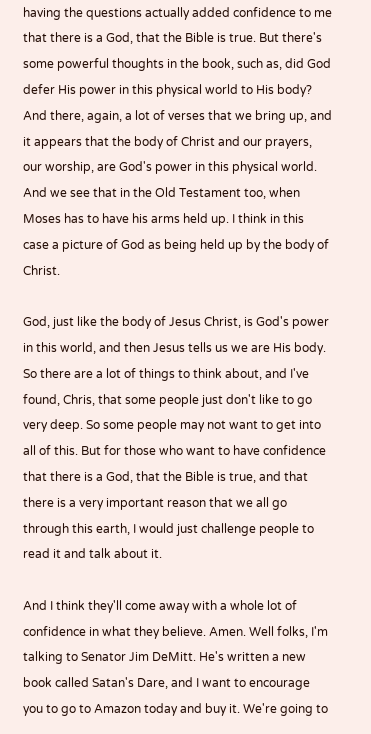having the questions actually added confidence to me that there is a God, that the Bible is true. But there's some powerful thoughts in the book, such as, did God defer His power in this physical world to His body? And there, again, a lot of verses that we bring up, and it appears that the body of Christ and our prayers, our worship, are God's power in this physical world. And we see that in the Old Testament too, when Moses has to have his arms held up. I think in this case a picture of God as being held up by the body of Christ.

God, just like the body of Jesus Christ, is God's power in this world, and then Jesus tells us we are His body. So there are a lot of things to think about, and I've found, Chris, that some people just don't like to go very deep. So some people may not want to get into all of this. But for those who want to have confidence that there is a God, that the Bible is true, and that there is a very important reason that we all go through this earth, I would just challenge people to read it and talk about it.

And I think they'll come away with a whole lot of confidence in what they believe. Amen. Well folks, I'm talking to Senator Jim DeMitt. He's written a new book called Satan's Dare, and I want to encourage you to go to Amazon today and buy it. We're going to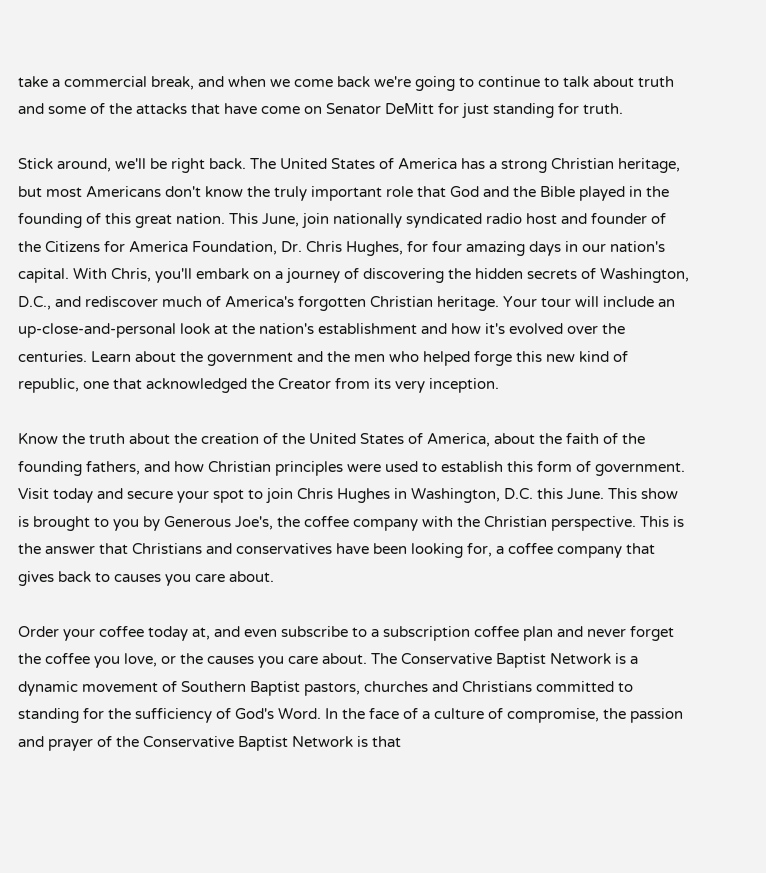take a commercial break, and when we come back we're going to continue to talk about truth and some of the attacks that have come on Senator DeMitt for just standing for truth.

Stick around, we'll be right back. The United States of America has a strong Christian heritage, but most Americans don't know the truly important role that God and the Bible played in the founding of this great nation. This June, join nationally syndicated radio host and founder of the Citizens for America Foundation, Dr. Chris Hughes, for four amazing days in our nation's capital. With Chris, you'll embark on a journey of discovering the hidden secrets of Washington, D.C., and rediscover much of America's forgotten Christian heritage. Your tour will include an up-close-and-personal look at the nation's establishment and how it's evolved over the centuries. Learn about the government and the men who helped forge this new kind of republic, one that acknowledged the Creator from its very inception.

Know the truth about the creation of the United States of America, about the faith of the founding fathers, and how Christian principles were used to establish this form of government. Visit today and secure your spot to join Chris Hughes in Washington, D.C. this June. This show is brought to you by Generous Joe's, the coffee company with the Christian perspective. This is the answer that Christians and conservatives have been looking for, a coffee company that gives back to causes you care about.

Order your coffee today at, and even subscribe to a subscription coffee plan and never forget the coffee you love, or the causes you care about. The Conservative Baptist Network is a dynamic movement of Southern Baptist pastors, churches and Christians committed to standing for the sufficiency of God's Word. In the face of a culture of compromise, the passion and prayer of the Conservative Baptist Network is that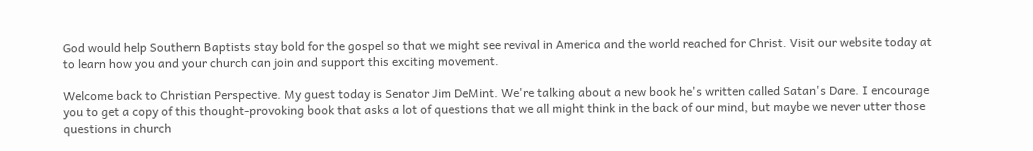God would help Southern Baptists stay bold for the gospel so that we might see revival in America and the world reached for Christ. Visit our website today at to learn how you and your church can join and support this exciting movement.

Welcome back to Christian Perspective. My guest today is Senator Jim DeMint. We're talking about a new book he's written called Satan's Dare. I encourage you to get a copy of this thought-provoking book that asks a lot of questions that we all might think in the back of our mind, but maybe we never utter those questions in church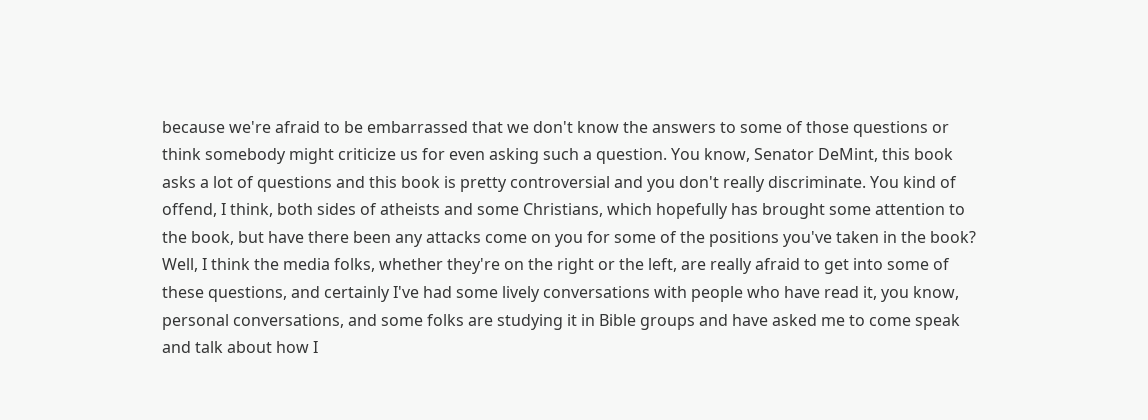because we're afraid to be embarrassed that we don't know the answers to some of those questions or think somebody might criticize us for even asking such a question. You know, Senator DeMint, this book asks a lot of questions and this book is pretty controversial and you don't really discriminate. You kind of offend, I think, both sides of atheists and some Christians, which hopefully has brought some attention to the book, but have there been any attacks come on you for some of the positions you've taken in the book? Well, I think the media folks, whether they're on the right or the left, are really afraid to get into some of these questions, and certainly I've had some lively conversations with people who have read it, you know, personal conversations, and some folks are studying it in Bible groups and have asked me to come speak and talk about how I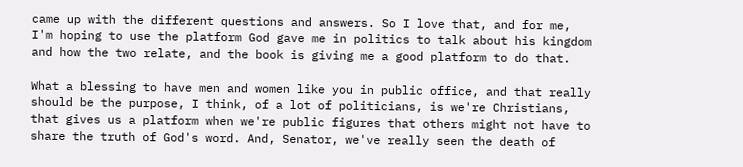came up with the different questions and answers. So I love that, and for me, I'm hoping to use the platform God gave me in politics to talk about his kingdom and how the two relate, and the book is giving me a good platform to do that.

What a blessing to have men and women like you in public office, and that really should be the purpose, I think, of a lot of politicians, is we're Christians, that gives us a platform when we're public figures that others might not have to share the truth of God's word. And, Senator, we've really seen the death of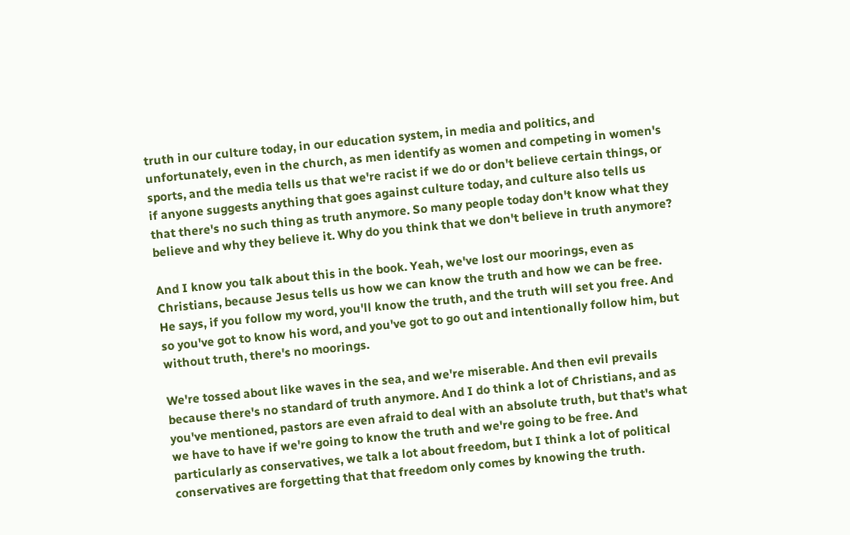truth in our culture today, in our education system, in media and politics, and unfortunately, even in the church, as men identify as women and competing in women's sports, and the media tells us that we're racist if we do or don't believe certain things, or if anyone suggests anything that goes against culture today, and culture also tells us that there's no such thing as truth anymore. So many people today don't know what they believe and why they believe it. Why do you think that we don't believe in truth anymore?

And I know you talk about this in the book. Yeah, we've lost our moorings, even as Christians, because Jesus tells us how we can know the truth and how we can be free. He says, if you follow my word, you'll know the truth, and the truth will set you free. And so you've got to know his word, and you've got to go out and intentionally follow him, but without truth, there's no moorings.

We're tossed about like waves in the sea, and we're miserable. And then evil prevails because there's no standard of truth anymore. And I do think a lot of Christians, and as you've mentioned, pastors are even afraid to deal with an absolute truth, but that's what we have to have if we're going to know the truth and we're going to be free. And particularly as conservatives, we talk a lot about freedom, but I think a lot of political conservatives are forgetting that that freedom only comes by knowing the truth.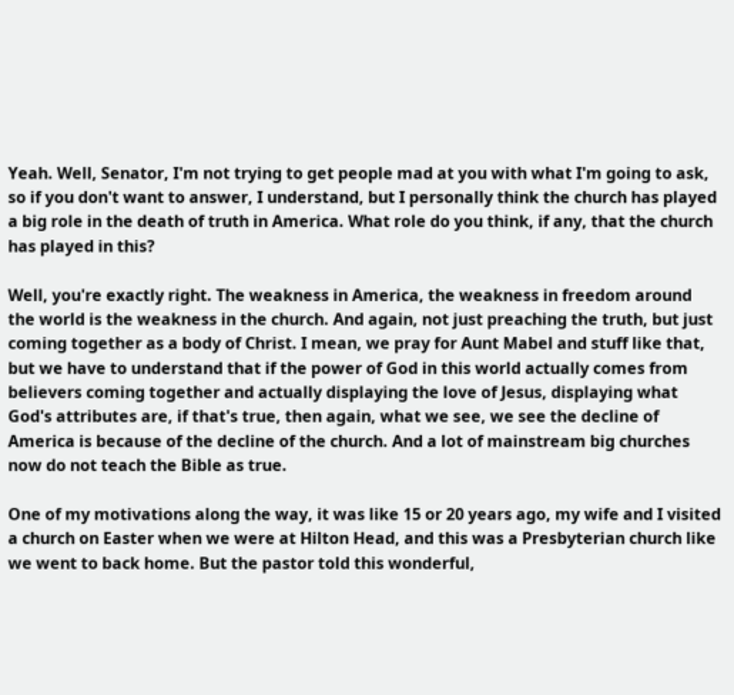Yeah. Well, Senator, I'm not trying to get people mad at you with what I'm going to ask, so if you don't want to answer, I understand, but I personally think the church has played a big role in the death of truth in America. What role do you think, if any, that the church has played in this?

Well, you're exactly right. The weakness in America, the weakness in freedom around the world is the weakness in the church. And again, not just preaching the truth, but just coming together as a body of Christ. I mean, we pray for Aunt Mabel and stuff like that, but we have to understand that if the power of God in this world actually comes from believers coming together and actually displaying the love of Jesus, displaying what God's attributes are, if that's true, then again, what we see, we see the decline of America is because of the decline of the church. And a lot of mainstream big churches now do not teach the Bible as true.

One of my motivations along the way, it was like 15 or 20 years ago, my wife and I visited a church on Easter when we were at Hilton Head, and this was a Presbyterian church like we went to back home. But the pastor told this wonderful,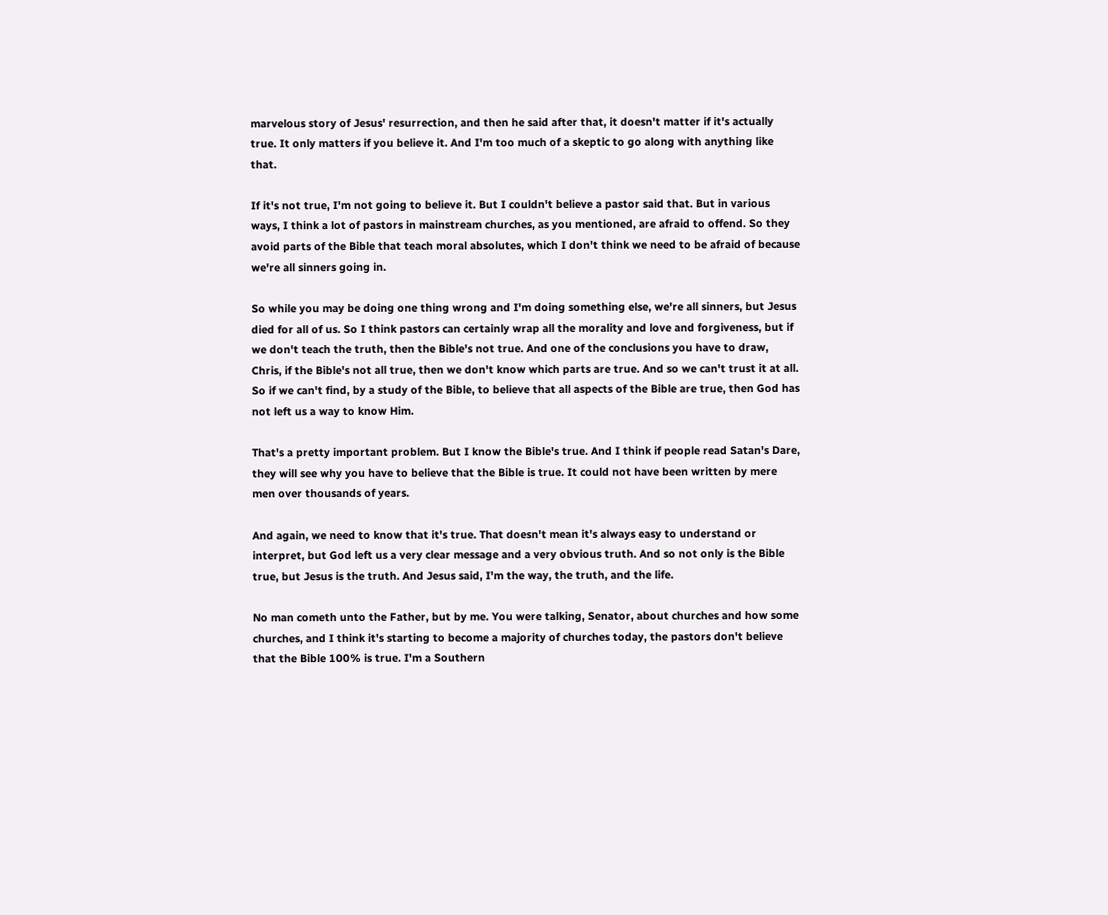marvelous story of Jesus' resurrection, and then he said after that, it doesn't matter if it's actually true. It only matters if you believe it. And I'm too much of a skeptic to go along with anything like that.

If it's not true, I'm not going to believe it. But I couldn't believe a pastor said that. But in various ways, I think a lot of pastors in mainstream churches, as you mentioned, are afraid to offend. So they avoid parts of the Bible that teach moral absolutes, which I don't think we need to be afraid of because we're all sinners going in.

So while you may be doing one thing wrong and I'm doing something else, we're all sinners, but Jesus died for all of us. So I think pastors can certainly wrap all the morality and love and forgiveness, but if we don't teach the truth, then the Bible's not true. And one of the conclusions you have to draw, Chris, if the Bible's not all true, then we don't know which parts are true. And so we can't trust it at all. So if we can't find, by a study of the Bible, to believe that all aspects of the Bible are true, then God has not left us a way to know Him.

That's a pretty important problem. But I know the Bible's true. And I think if people read Satan's Dare, they will see why you have to believe that the Bible is true. It could not have been written by mere men over thousands of years.

And again, we need to know that it's true. That doesn't mean it's always easy to understand or interpret, but God left us a very clear message and a very obvious truth. And so not only is the Bible true, but Jesus is the truth. And Jesus said, I'm the way, the truth, and the life.

No man cometh unto the Father, but by me. You were talking, Senator, about churches and how some churches, and I think it's starting to become a majority of churches today, the pastors don't believe that the Bible 100% is true. I'm a Southern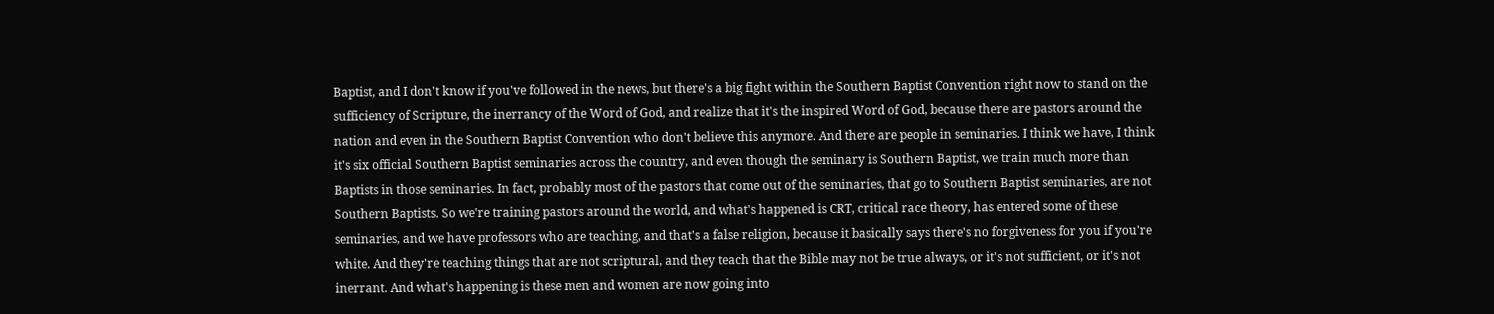Baptist, and I don't know if you've followed in the news, but there's a big fight within the Southern Baptist Convention right now to stand on the sufficiency of Scripture, the inerrancy of the Word of God, and realize that it's the inspired Word of God, because there are pastors around the nation and even in the Southern Baptist Convention who don't believe this anymore. And there are people in seminaries. I think we have, I think it's six official Southern Baptist seminaries across the country, and even though the seminary is Southern Baptist, we train much more than Baptists in those seminaries. In fact, probably most of the pastors that come out of the seminaries, that go to Southern Baptist seminaries, are not Southern Baptists. So we're training pastors around the world, and what's happened is CRT, critical race theory, has entered some of these seminaries, and we have professors who are teaching, and that's a false religion, because it basically says there's no forgiveness for you if you're white. And they're teaching things that are not scriptural, and they teach that the Bible may not be true always, or it's not sufficient, or it's not inerrant. And what's happening is these men and women are now going into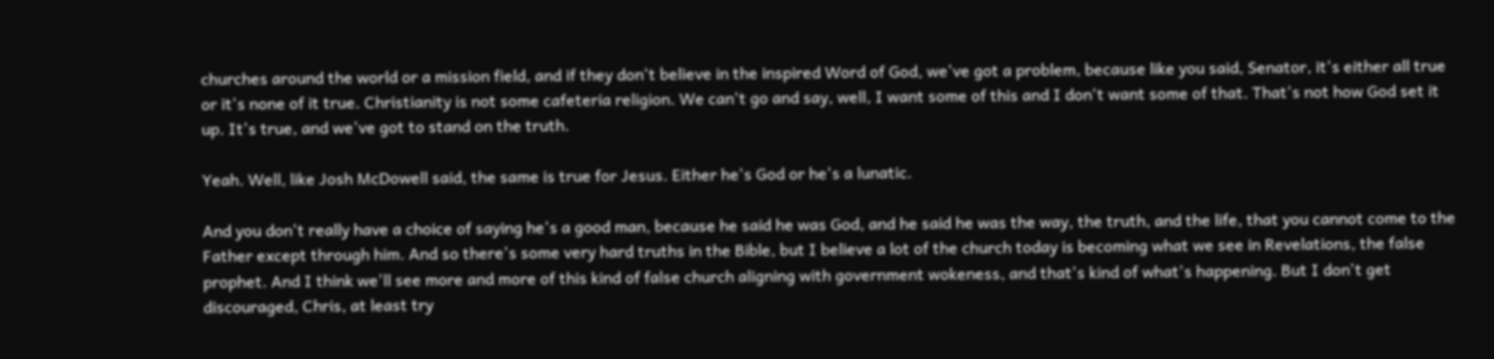churches around the world or a mission field, and if they don't believe in the inspired Word of God, we've got a problem, because like you said, Senator, it's either all true or it's none of it true. Christianity is not some cafeteria religion. We can't go and say, well, I want some of this and I don't want some of that. That's not how God set it up. It's true, and we've got to stand on the truth.

Yeah. Well, like Josh McDowell said, the same is true for Jesus. Either he's God or he's a lunatic.

And you don't really have a choice of saying he's a good man, because he said he was God, and he said he was the way, the truth, and the life, that you cannot come to the Father except through him. And so there's some very hard truths in the Bible, but I believe a lot of the church today is becoming what we see in Revelations, the false prophet. And I think we'll see more and more of this kind of false church aligning with government wokeness, and that's kind of what's happening. But I don't get discouraged, Chris, at least try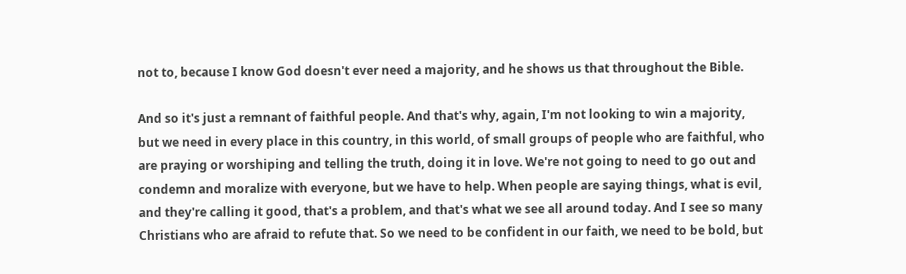not to, because I know God doesn't ever need a majority, and he shows us that throughout the Bible.

And so it's just a remnant of faithful people. And that's why, again, I'm not looking to win a majority, but we need in every place in this country, in this world, of small groups of people who are faithful, who are praying or worshiping and telling the truth, doing it in love. We're not going to need to go out and condemn and moralize with everyone, but we have to help. When people are saying things, what is evil, and they're calling it good, that's a problem, and that's what we see all around today. And I see so many Christians who are afraid to refute that. So we need to be confident in our faith, we need to be bold, but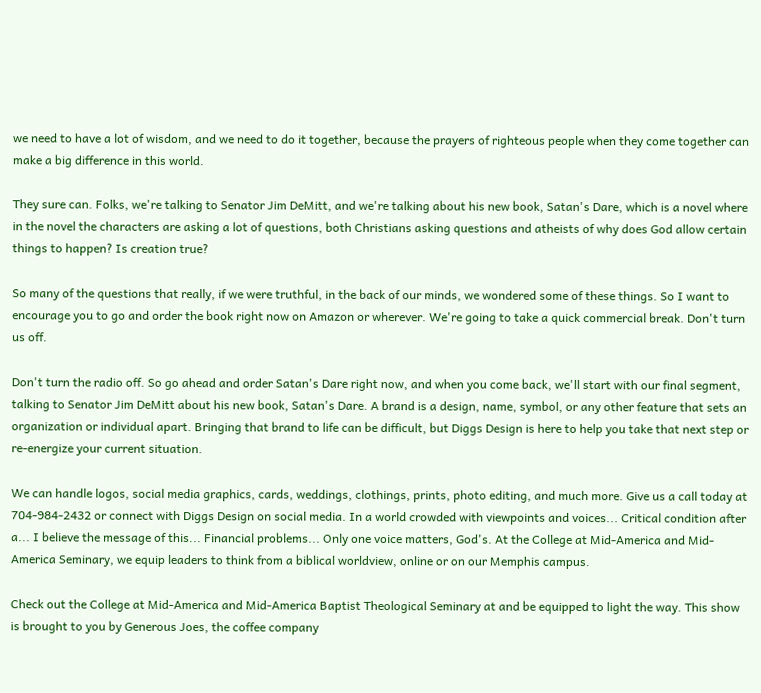we need to have a lot of wisdom, and we need to do it together, because the prayers of righteous people when they come together can make a big difference in this world.

They sure can. Folks, we're talking to Senator Jim DeMitt, and we're talking about his new book, Satan's Dare, which is a novel where in the novel the characters are asking a lot of questions, both Christians asking questions and atheists of why does God allow certain things to happen? Is creation true?

So many of the questions that really, if we were truthful, in the back of our minds, we wondered some of these things. So I want to encourage you to go and order the book right now on Amazon or wherever. We're going to take a quick commercial break. Don't turn us off.

Don't turn the radio off. So go ahead and order Satan's Dare right now, and when you come back, we'll start with our final segment, talking to Senator Jim DeMitt about his new book, Satan's Dare. A brand is a design, name, symbol, or any other feature that sets an organization or individual apart. Bringing that brand to life can be difficult, but Diggs Design is here to help you take that next step or re-energize your current situation.

We can handle logos, social media graphics, cards, weddings, clothings, prints, photo editing, and much more. Give us a call today at 704-984-2432 or connect with Diggs Design on social media. In a world crowded with viewpoints and voices... Critical condition after a... I believe the message of this... Financial problems... Only one voice matters, God's. At the College at Mid-America and Mid-America Seminary, we equip leaders to think from a biblical worldview, online or on our Memphis campus.

Check out the College at Mid-America and Mid-America Baptist Theological Seminary at and be equipped to light the way. This show is brought to you by Generous Joes, the coffee company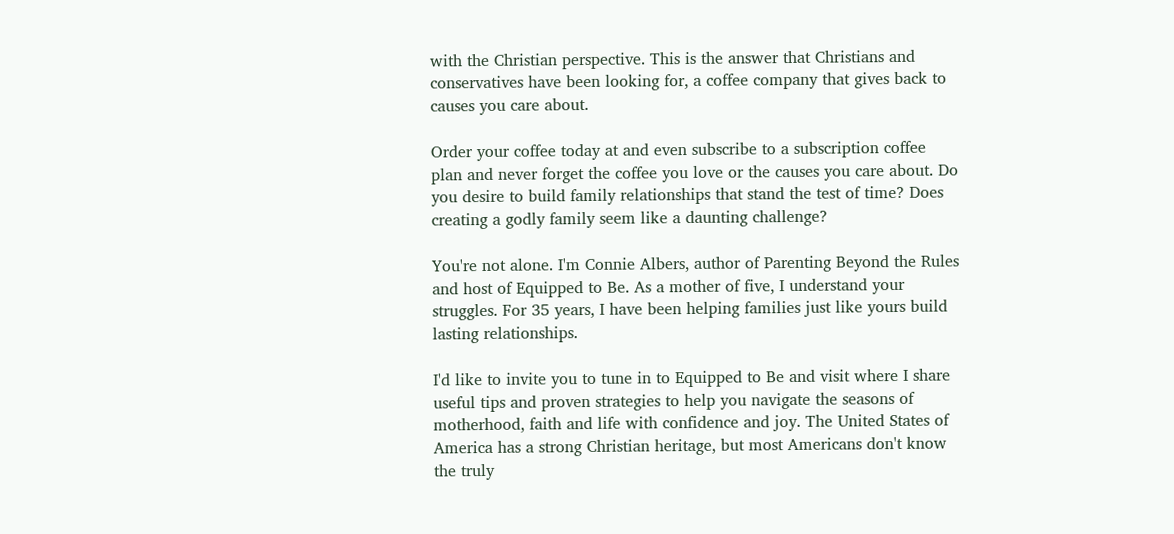with the Christian perspective. This is the answer that Christians and conservatives have been looking for, a coffee company that gives back to causes you care about.

Order your coffee today at and even subscribe to a subscription coffee plan and never forget the coffee you love or the causes you care about. Do you desire to build family relationships that stand the test of time? Does creating a godly family seem like a daunting challenge?

You're not alone. I'm Connie Albers, author of Parenting Beyond the Rules and host of Equipped to Be. As a mother of five, I understand your struggles. For 35 years, I have been helping families just like yours build lasting relationships.

I'd like to invite you to tune in to Equipped to Be and visit where I share useful tips and proven strategies to help you navigate the seasons of motherhood, faith and life with confidence and joy. The United States of America has a strong Christian heritage, but most Americans don't know the truly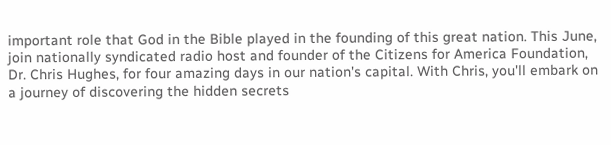important role that God in the Bible played in the founding of this great nation. This June, join nationally syndicated radio host and founder of the Citizens for America Foundation, Dr. Chris Hughes, for four amazing days in our nation's capital. With Chris, you'll embark on a journey of discovering the hidden secrets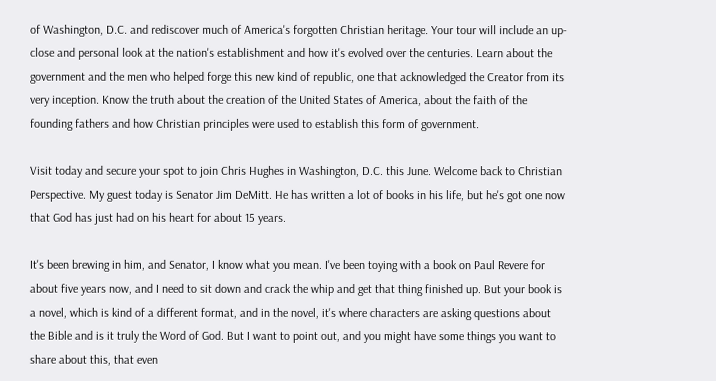of Washington, D.C. and rediscover much of America's forgotten Christian heritage. Your tour will include an up-close and personal look at the nation's establishment and how it's evolved over the centuries. Learn about the government and the men who helped forge this new kind of republic, one that acknowledged the Creator from its very inception. Know the truth about the creation of the United States of America, about the faith of the founding fathers and how Christian principles were used to establish this form of government.

Visit today and secure your spot to join Chris Hughes in Washington, D.C. this June. Welcome back to Christian Perspective. My guest today is Senator Jim DeMitt. He has written a lot of books in his life, but he's got one now that God has just had on his heart for about 15 years.

It's been brewing in him, and Senator, I know what you mean. I've been toying with a book on Paul Revere for about five years now, and I need to sit down and crack the whip and get that thing finished up. But your book is a novel, which is kind of a different format, and in the novel, it's where characters are asking questions about the Bible and is it truly the Word of God. But I want to point out, and you might have some things you want to share about this, that even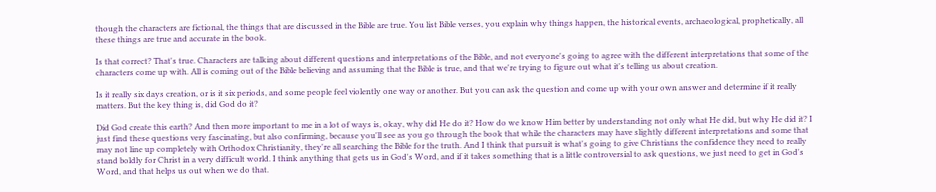though the characters are fictional, the things that are discussed in the Bible are true. You list Bible verses, you explain why things happen, the historical events, archaeological, prophetically, all these things are true and accurate in the book.

Is that correct? That's true. Characters are talking about different questions and interpretations of the Bible, and not everyone's going to agree with the different interpretations that some of the characters come up with. All is coming out of the Bible believing and assuming that the Bible is true, and that we're trying to figure out what it's telling us about creation.

Is it really six days creation, or is it six periods, and some people feel violently one way or another. But you can ask the question and come up with your own answer and determine if it really matters. But the key thing is, did God do it?

Did God create this earth? And then more important to me in a lot of ways is, okay, why did He do it? How do we know Him better by understanding not only what He did, but why He did it? I just find these questions very fascinating, but also confirming, because you'll see as you go through the book that while the characters may have slightly different interpretations and some that may not line up completely with Orthodox Christianity, they're all searching the Bible for the truth. And I think that pursuit is what's going to give Christians the confidence they need to really stand boldly for Christ in a very difficult world. I think anything that gets us in God's Word, and if it takes something that is a little controversial to ask questions, we just need to get in God's Word, and that helps us out when we do that.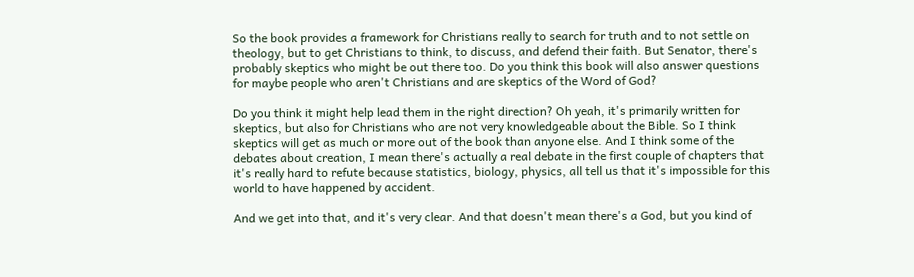So the book provides a framework for Christians really to search for truth and to not settle on theology, but to get Christians to think, to discuss, and defend their faith. But Senator, there's probably skeptics who might be out there too. Do you think this book will also answer questions for maybe people who aren't Christians and are skeptics of the Word of God?

Do you think it might help lead them in the right direction? Oh yeah, it's primarily written for skeptics, but also for Christians who are not very knowledgeable about the Bible. So I think skeptics will get as much or more out of the book than anyone else. And I think some of the debates about creation, I mean there's actually a real debate in the first couple of chapters that it's really hard to refute because statistics, biology, physics, all tell us that it's impossible for this world to have happened by accident.

And we get into that, and it's very clear. And that doesn't mean there's a God, but you kind of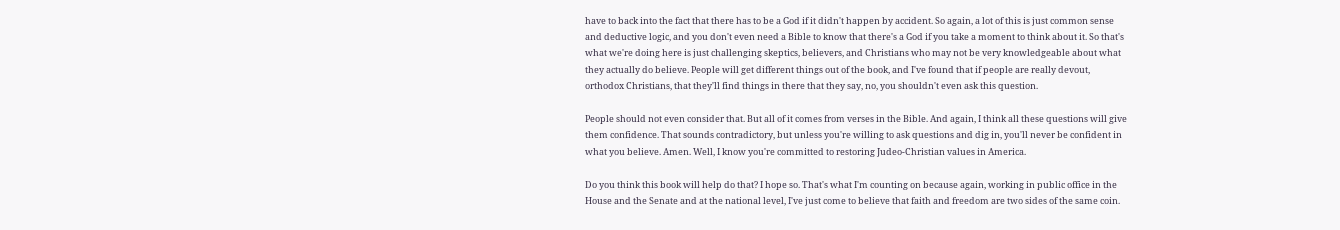have to back into the fact that there has to be a God if it didn't happen by accident. So again, a lot of this is just common sense and deductive logic, and you don't even need a Bible to know that there's a God if you take a moment to think about it. So that's what we're doing here is just challenging skeptics, believers, and Christians who may not be very knowledgeable about what they actually do believe. People will get different things out of the book, and I've found that if people are really devout, orthodox Christians, that they'll find things in there that they say, no, you shouldn't even ask this question.

People should not even consider that. But all of it comes from verses in the Bible. And again, I think all these questions will give them confidence. That sounds contradictory, but unless you're willing to ask questions and dig in, you'll never be confident in what you believe. Amen. Well, I know you're committed to restoring Judeo-Christian values in America.

Do you think this book will help do that? I hope so. That's what I'm counting on because again, working in public office in the House and the Senate and at the national level, I've just come to believe that faith and freedom are two sides of the same coin.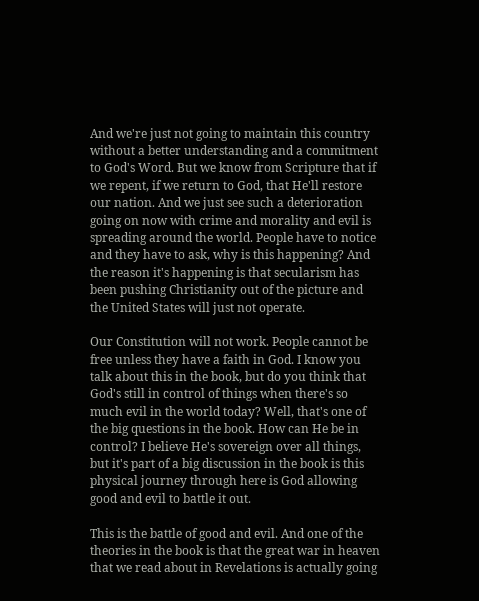And we're just not going to maintain this country without a better understanding and a commitment to God's Word. But we know from Scripture that if we repent, if we return to God, that He'll restore our nation. And we just see such a deterioration going on now with crime and morality and evil is spreading around the world. People have to notice and they have to ask, why is this happening? And the reason it's happening is that secularism has been pushing Christianity out of the picture and the United States will just not operate.

Our Constitution will not work. People cannot be free unless they have a faith in God. I know you talk about this in the book, but do you think that God's still in control of things when there's so much evil in the world today? Well, that's one of the big questions in the book. How can He be in control? I believe He's sovereign over all things, but it's part of a big discussion in the book is this physical journey through here is God allowing good and evil to battle it out.

This is the battle of good and evil. And one of the theories in the book is that the great war in heaven that we read about in Revelations is actually going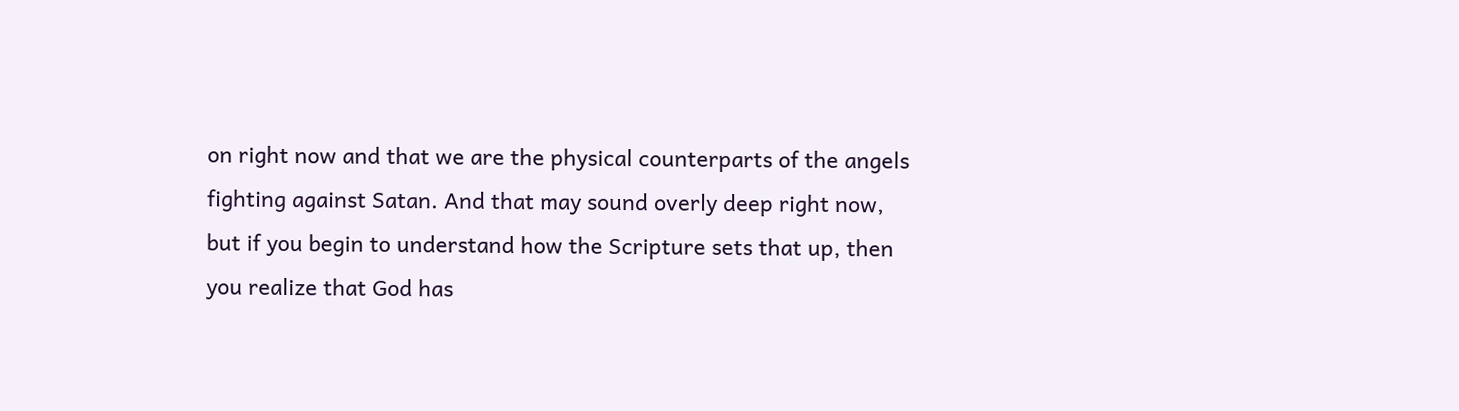on right now and that we are the physical counterparts of the angels fighting against Satan. And that may sound overly deep right now, but if you begin to understand how the Scripture sets that up, then you realize that God has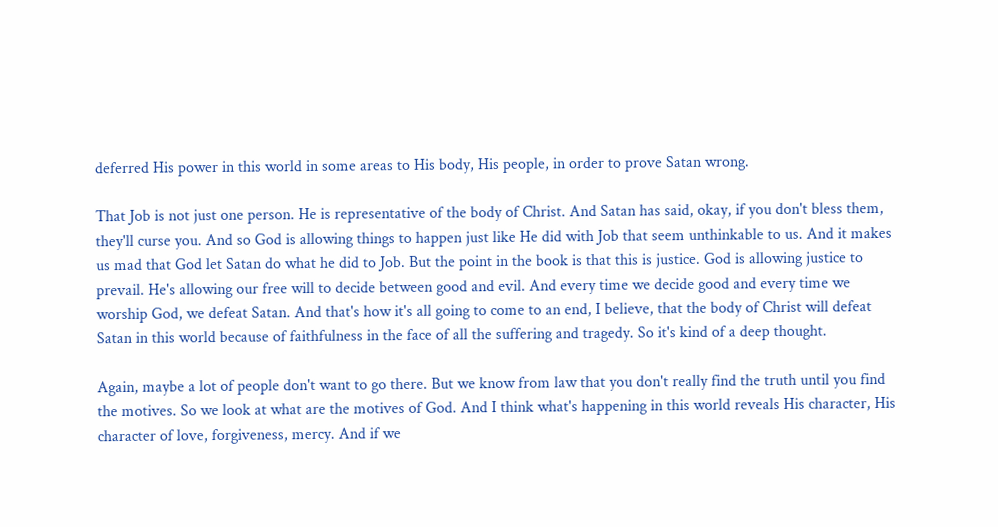deferred His power in this world in some areas to His body, His people, in order to prove Satan wrong.

That Job is not just one person. He is representative of the body of Christ. And Satan has said, okay, if you don't bless them, they'll curse you. And so God is allowing things to happen just like He did with Job that seem unthinkable to us. And it makes us mad that God let Satan do what he did to Job. But the point in the book is that this is justice. God is allowing justice to prevail. He's allowing our free will to decide between good and evil. And every time we decide good and every time we worship God, we defeat Satan. And that's how it's all going to come to an end, I believe, that the body of Christ will defeat Satan in this world because of faithfulness in the face of all the suffering and tragedy. So it's kind of a deep thought.

Again, maybe a lot of people don't want to go there. But we know from law that you don't really find the truth until you find the motives. So we look at what are the motives of God. And I think what's happening in this world reveals His character, His character of love, forgiveness, mercy. And if we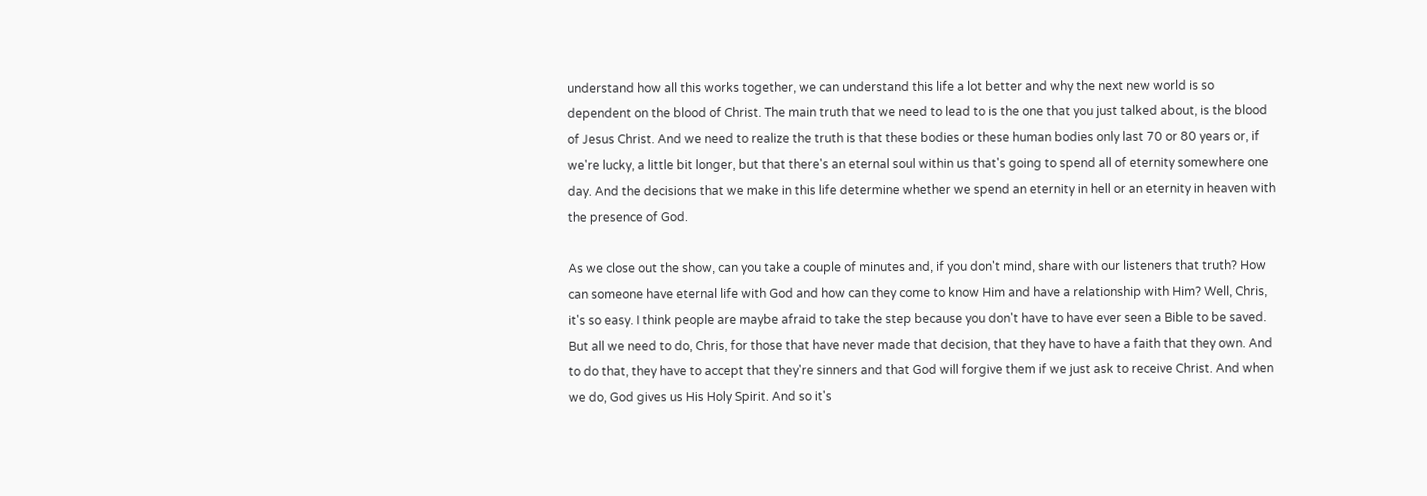understand how all this works together, we can understand this life a lot better and why the next new world is so dependent on the blood of Christ. The main truth that we need to lead to is the one that you just talked about, is the blood of Jesus Christ. And we need to realize the truth is that these bodies or these human bodies only last 70 or 80 years or, if we're lucky, a little bit longer, but that there's an eternal soul within us that's going to spend all of eternity somewhere one day. And the decisions that we make in this life determine whether we spend an eternity in hell or an eternity in heaven with the presence of God.

As we close out the show, can you take a couple of minutes and, if you don't mind, share with our listeners that truth? How can someone have eternal life with God and how can they come to know Him and have a relationship with Him? Well, Chris, it's so easy. I think people are maybe afraid to take the step because you don't have to have ever seen a Bible to be saved. But all we need to do, Chris, for those that have never made that decision, that they have to have a faith that they own. And to do that, they have to accept that they're sinners and that God will forgive them if we just ask to receive Christ. And when we do, God gives us His Holy Spirit. And so it's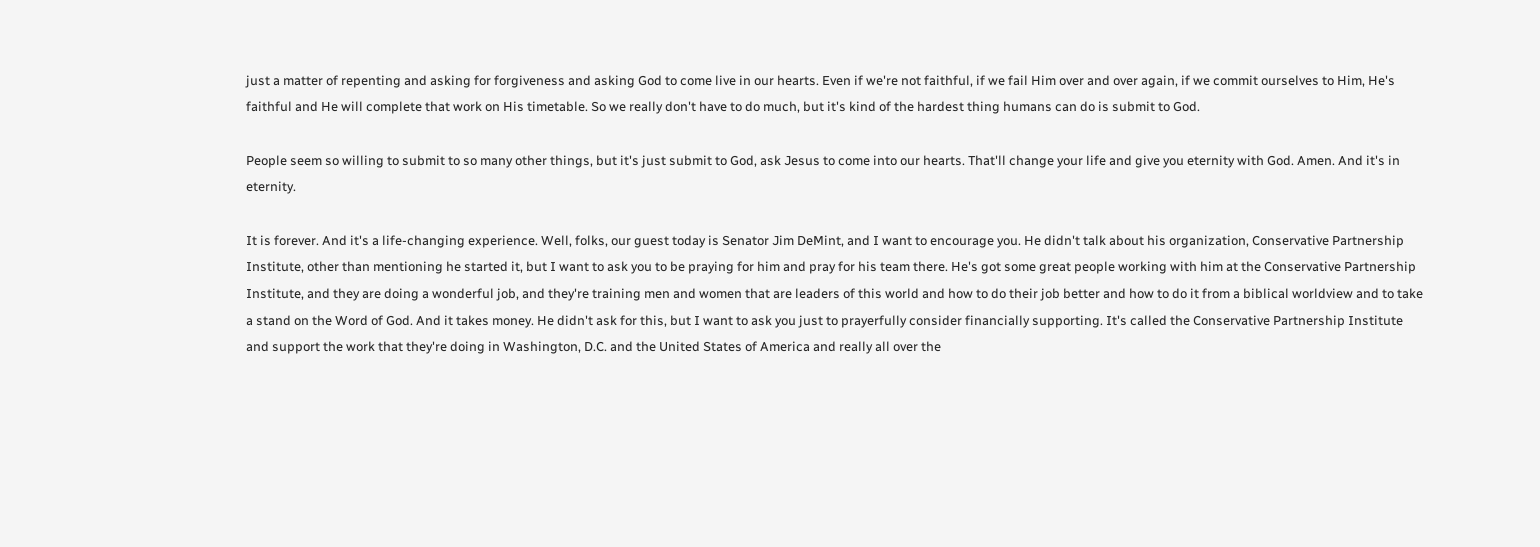just a matter of repenting and asking for forgiveness and asking God to come live in our hearts. Even if we're not faithful, if we fail Him over and over again, if we commit ourselves to Him, He's faithful and He will complete that work on His timetable. So we really don't have to do much, but it's kind of the hardest thing humans can do is submit to God.

People seem so willing to submit to so many other things, but it's just submit to God, ask Jesus to come into our hearts. That'll change your life and give you eternity with God. Amen. And it's in eternity.

It is forever. And it's a life-changing experience. Well, folks, our guest today is Senator Jim DeMint, and I want to encourage you. He didn't talk about his organization, Conservative Partnership Institute, other than mentioning he started it, but I want to ask you to be praying for him and pray for his team there. He's got some great people working with him at the Conservative Partnership Institute, and they are doing a wonderful job, and they're training men and women that are leaders of this world and how to do their job better and how to do it from a biblical worldview and to take a stand on the Word of God. And it takes money. He didn't ask for this, but I want to ask you just to prayerfully consider financially supporting. It's called the Conservative Partnership Institute and support the work that they're doing in Washington, D.C. and the United States of America and really all over the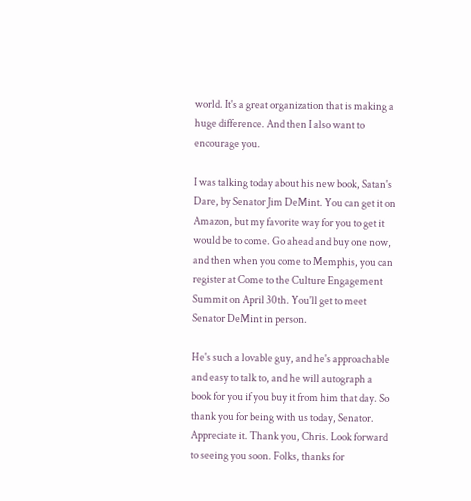world. It's a great organization that is making a huge difference. And then I also want to encourage you.

I was talking today about his new book, Satan's Dare, by Senator Jim DeMint. You can get it on Amazon, but my favorite way for you to get it would be to come. Go ahead and buy one now, and then when you come to Memphis, you can register at Come to the Culture Engagement Summit on April 30th. You'll get to meet Senator DeMint in person.

He's such a lovable guy, and he's approachable and easy to talk to, and he will autograph a book for you if you buy it from him that day. So thank you for being with us today, Senator. Appreciate it. Thank you, Chris. Look forward to seeing you soon. Folks, thanks for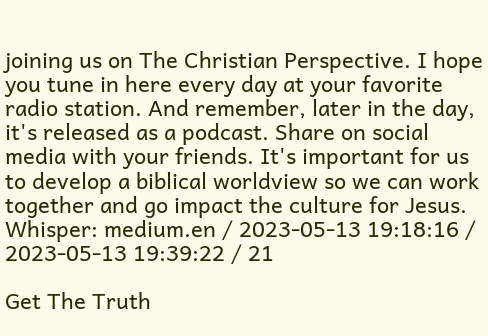joining us on The Christian Perspective. I hope you tune in here every day at your favorite radio station. And remember, later in the day, it's released as a podcast. Share on social media with your friends. It's important for us to develop a biblical worldview so we can work together and go impact the culture for Jesus.
Whisper: medium.en / 2023-05-13 19:18:16 / 2023-05-13 19:39:22 / 21

Get The Truth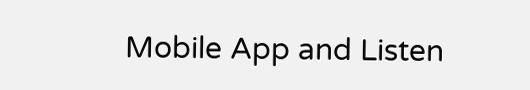Mobile App and Listen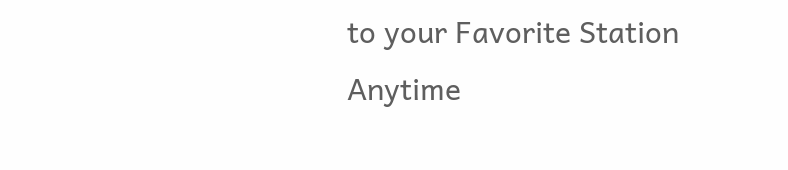to your Favorite Station Anytime